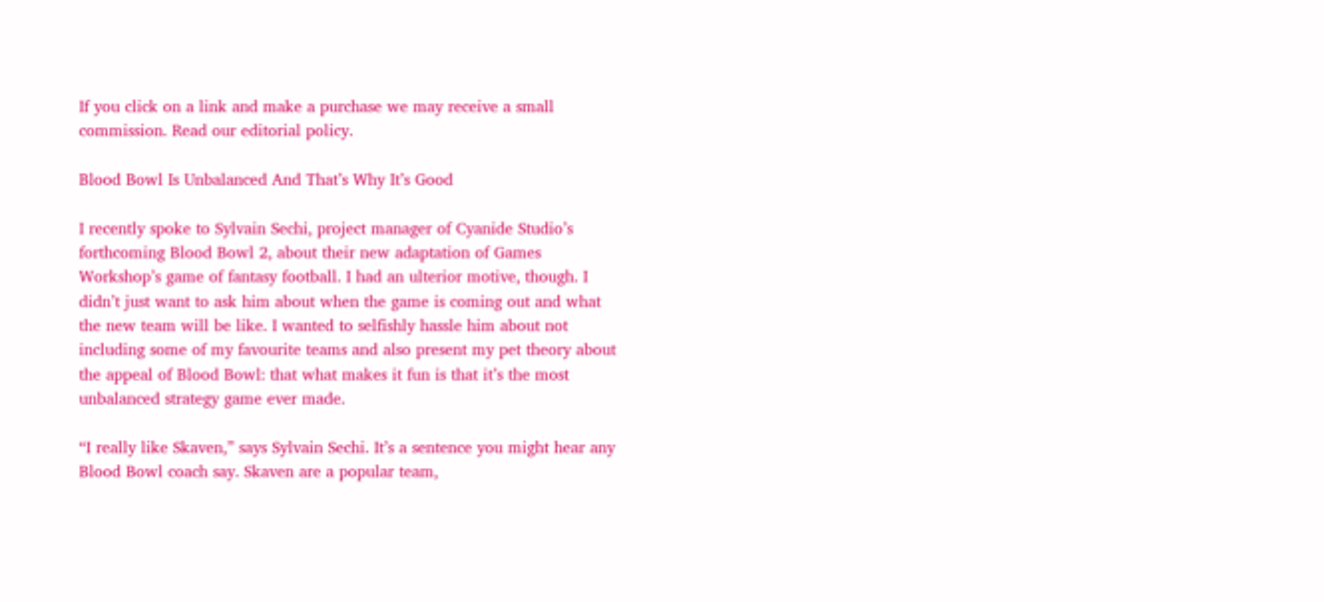If you click on a link and make a purchase we may receive a small commission. Read our editorial policy.

Blood Bowl Is Unbalanced And That’s Why It’s Good

I recently spoke to Sylvain Sechi, project manager of Cyanide Studio’s forthcoming Blood Bowl 2, about their new adaptation of Games Workshop’s game of fantasy football. I had an ulterior motive, though. I didn’t just want to ask him about when the game is coming out and what the new team will be like. I wanted to selfishly hassle him about not including some of my favourite teams and also present my pet theory about the appeal of Blood Bowl: that what makes it fun is that it’s the most unbalanced strategy game ever made.

“I really like Skaven,” says Sylvain Sechi. It’s a sentence you might hear any Blood Bowl coach say. Skaven are a popular team,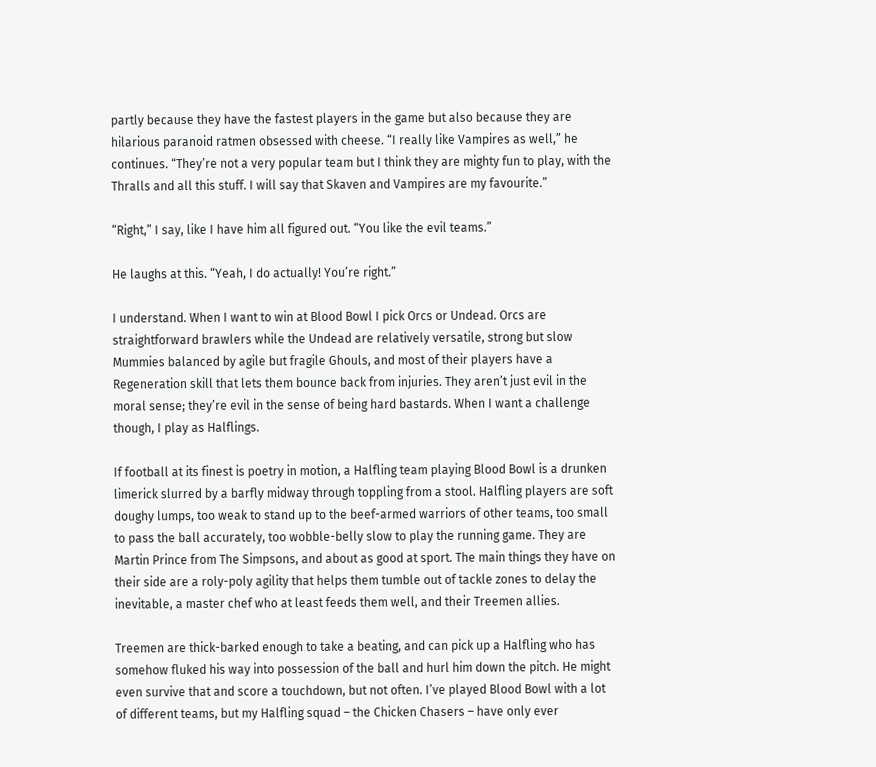partly because they have the fastest players in the game but also because they are hilarious paranoid ratmen obsessed with cheese. “I really like Vampires as well,” he continues. “They’re not a very popular team but I think they are mighty fun to play, with the Thralls and all this stuff. I will say that Skaven and Vampires are my favourite.”

“Right,” I say, like I have him all figured out. “You like the evil teams.”

He laughs at this. “Yeah, I do actually! You’re right.”

I understand. When I want to win at Blood Bowl I pick Orcs or Undead. Orcs are straightforward brawlers while the Undead are relatively versatile, strong but slow Mummies balanced by agile but fragile Ghouls, and most of their players have a Regeneration skill that lets them bounce back from injuries. They aren’t just evil in the moral sense; they’re evil in the sense of being hard bastards. When I want a challenge though, I play as Halflings.

If football at its finest is poetry in motion, a Halfling team playing Blood Bowl is a drunken limerick slurred by a barfly midway through toppling from a stool. Halfling players are soft doughy lumps, too weak to stand up to the beef-armed warriors of other teams, too small to pass the ball accurately, too wobble-belly slow to play the running game. They are Martin Prince from The Simpsons, and about as good at sport. The main things they have on their side are a roly-poly agility that helps them tumble out of tackle zones to delay the inevitable, a master chef who at least feeds them well, and their Treemen allies.

Treemen are thick-barked enough to take a beating, and can pick up a Halfling who has somehow fluked his way into possession of the ball and hurl him down the pitch. He might even survive that and score a touchdown, but not often. I’ve played Blood Bowl with a lot of different teams, but my Halfling squad – the Chicken Chasers – have only ever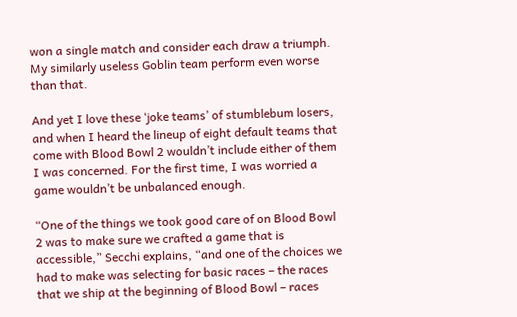won a single match and consider each draw a triumph. My similarly useless Goblin team perform even worse than that.

And yet I love these ‘joke teams’ of stumblebum losers, and when I heard the lineup of eight default teams that come with Blood Bowl 2 wouldn’t include either of them I was concerned. For the first time, I was worried a game wouldn’t be unbalanced enough.

“One of the things we took good care of on Blood Bowl 2 was to make sure we crafted a game that is accessible,” Secchi explains, “and one of the choices we had to make was selecting for basic races – the races that we ship at the beginning of Blood Bowl – races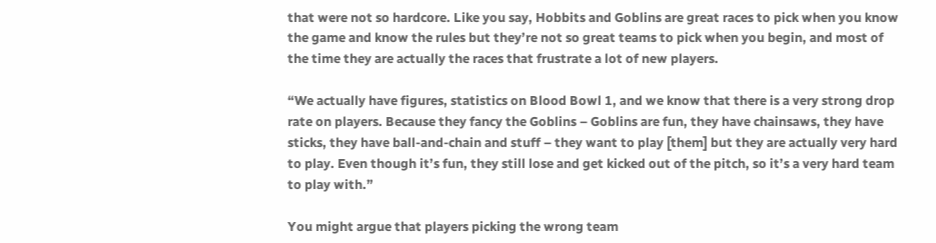that were not so hardcore. Like you say, Hobbits and Goblins are great races to pick when you know the game and know the rules but they’re not so great teams to pick when you begin, and most of the time they are actually the races that frustrate a lot of new players.

“We actually have figures, statistics on Blood Bowl 1, and we know that there is a very strong drop rate on players. Because they fancy the Goblins – Goblins are fun, they have chainsaws, they have sticks, they have ball-and-chain and stuff – they want to play [them] but they are actually very hard to play. Even though it’s fun, they still lose and get kicked out of the pitch, so it’s a very hard team to play with.”

You might argue that players picking the wrong team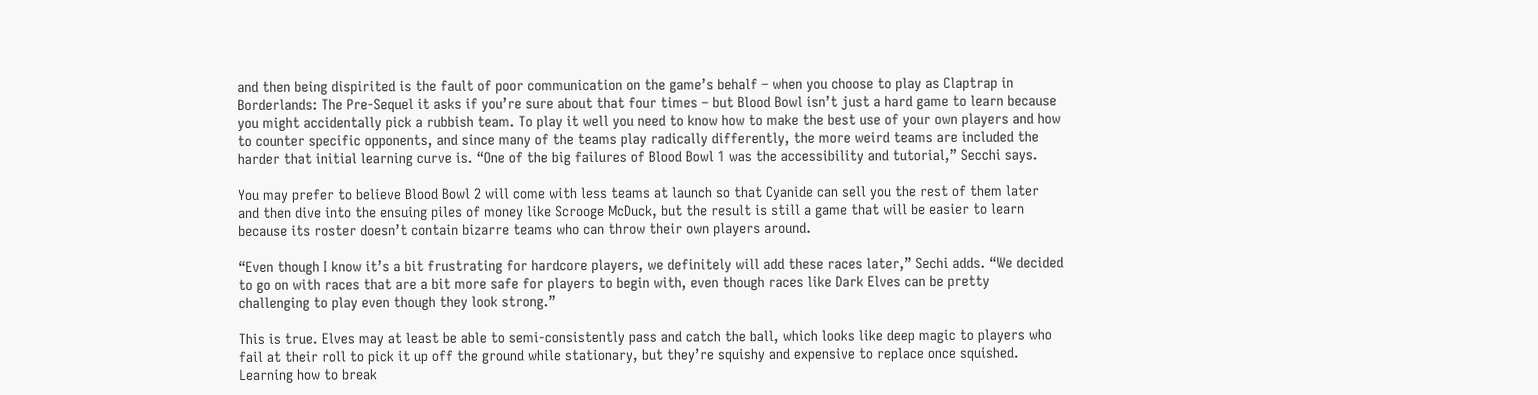and then being dispirited is the fault of poor communication on the game’s behalf – when you choose to play as Claptrap in Borderlands: The Pre-Sequel it asks if you’re sure about that four times – but Blood Bowl isn’t just a hard game to learn because you might accidentally pick a rubbish team. To play it well you need to know how to make the best use of your own players and how to counter specific opponents, and since many of the teams play radically differently, the more weird teams are included the harder that initial learning curve is. “One of the big failures of Blood Bowl 1 was the accessibility and tutorial,” Secchi says.

You may prefer to believe Blood Bowl 2 will come with less teams at launch so that Cyanide can sell you the rest of them later and then dive into the ensuing piles of money like Scrooge McDuck, but the result is still a game that will be easier to learn because its roster doesn’t contain bizarre teams who can throw their own players around.

“Even though I know it’s a bit frustrating for hardcore players, we definitely will add these races later,” Sechi adds. “We decided to go on with races that are a bit more safe for players to begin with, even though races like Dark Elves can be pretty challenging to play even though they look strong.”

This is true. Elves may at least be able to semi-consistently pass and catch the ball, which looks like deep magic to players who fail at their roll to pick it up off the ground while stationary, but they’re squishy and expensive to replace once squished. Learning how to break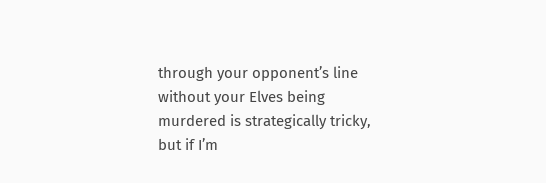through your opponent’s line without your Elves being murdered is strategically tricky, but if I’m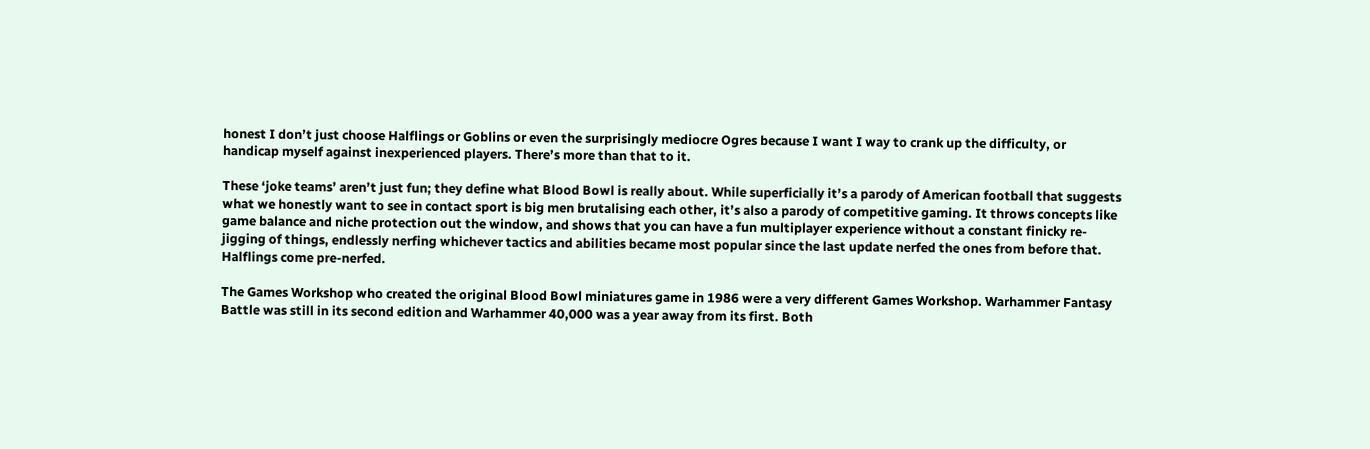honest I don’t just choose Halflings or Goblins or even the surprisingly mediocre Ogres because I want I way to crank up the difficulty, or handicap myself against inexperienced players. There’s more than that to it.

These ‘joke teams’ aren’t just fun; they define what Blood Bowl is really about. While superficially it’s a parody of American football that suggests what we honestly want to see in contact sport is big men brutalising each other, it’s also a parody of competitive gaming. It throws concepts like game balance and niche protection out the window, and shows that you can have a fun multiplayer experience without a constant finicky re-jigging of things, endlessly nerfing whichever tactics and abilities became most popular since the last update nerfed the ones from before that. Halflings come pre-nerfed.

The Games Workshop who created the original Blood Bowl miniatures game in 1986 were a very different Games Workshop. Warhammer Fantasy Battle was still in its second edition and Warhammer 40,000 was a year away from its first. Both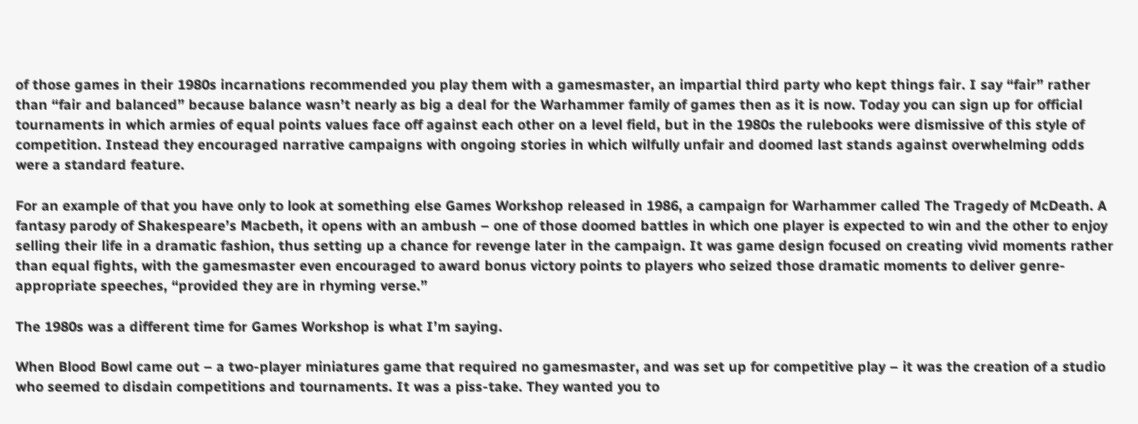of those games in their 1980s incarnations recommended you play them with a gamesmaster, an impartial third party who kept things fair. I say “fair” rather than “fair and balanced” because balance wasn’t nearly as big a deal for the Warhammer family of games then as it is now. Today you can sign up for official tournaments in which armies of equal points values face off against each other on a level field, but in the 1980s the rulebooks were dismissive of this style of competition. Instead they encouraged narrative campaigns with ongoing stories in which wilfully unfair and doomed last stands against overwhelming odds were a standard feature.

For an example of that you have only to look at something else Games Workshop released in 1986, a campaign for Warhammer called The Tragedy of McDeath. A fantasy parody of Shakespeare’s Macbeth, it opens with an ambush – one of those doomed battles in which one player is expected to win and the other to enjoy selling their life in a dramatic fashion, thus setting up a chance for revenge later in the campaign. It was game design focused on creating vivid moments rather than equal fights, with the gamesmaster even encouraged to award bonus victory points to players who seized those dramatic moments to deliver genre-appropriate speeches, “provided they are in rhyming verse.”

The 1980s was a different time for Games Workshop is what I’m saying.

When Blood Bowl came out – a two-player miniatures game that required no gamesmaster, and was set up for competitive play – it was the creation of a studio who seemed to disdain competitions and tournaments. It was a piss-take. They wanted you to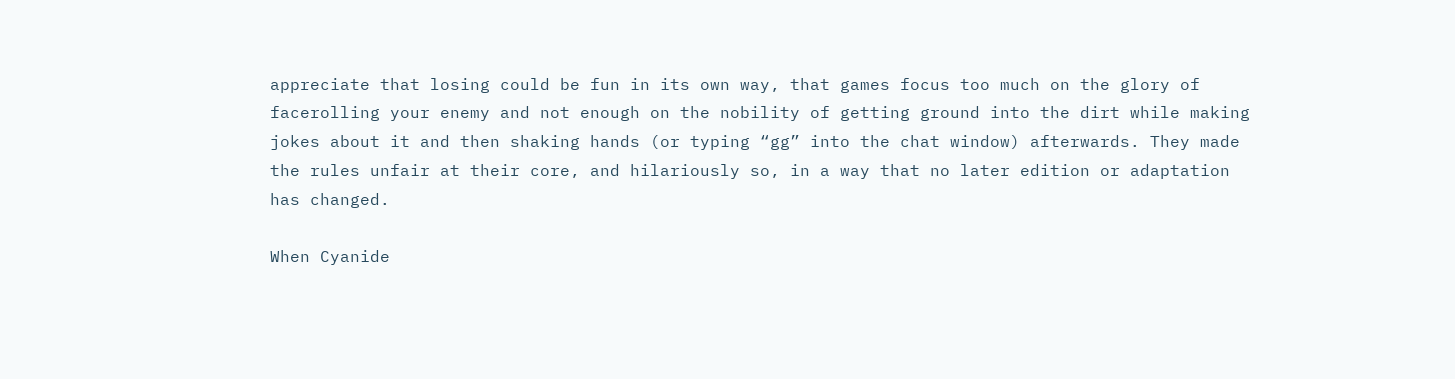appreciate that losing could be fun in its own way, that games focus too much on the glory of facerolling your enemy and not enough on the nobility of getting ground into the dirt while making jokes about it and then shaking hands (or typing “gg” into the chat window) afterwards. They made the rules unfair at their core, and hilariously so, in a way that no later edition or adaptation has changed.

When Cyanide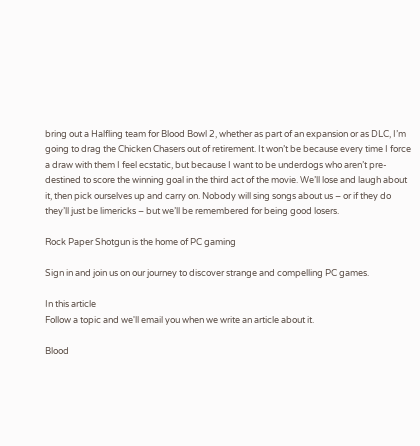bring out a Halfling team for Blood Bowl 2, whether as part of an expansion or as DLC, I’m going to drag the Chicken Chasers out of retirement. It won’t be because every time I force a draw with them I feel ecstatic, but because I want to be underdogs who aren’t pre-destined to score the winning goal in the third act of the movie. We’ll lose and laugh about it, then pick ourselves up and carry on. Nobody will sing songs about us – or if they do they’ll just be limericks – but we’ll be remembered for being good losers.

Rock Paper Shotgun is the home of PC gaming

Sign in and join us on our journey to discover strange and compelling PC games.

In this article
Follow a topic and we'll email you when we write an article about it.

Blood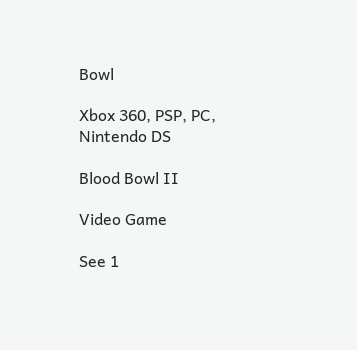Bowl

Xbox 360, PSP, PC, Nintendo DS

Blood Bowl II

Video Game

See 1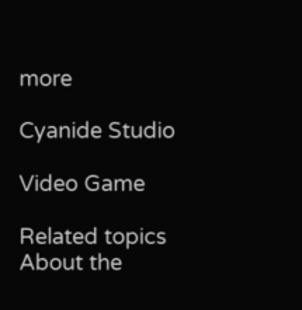more

Cyanide Studio

Video Game

Related topics
About the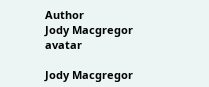Author
Jody Macgregor avatar

Jody Macgregor